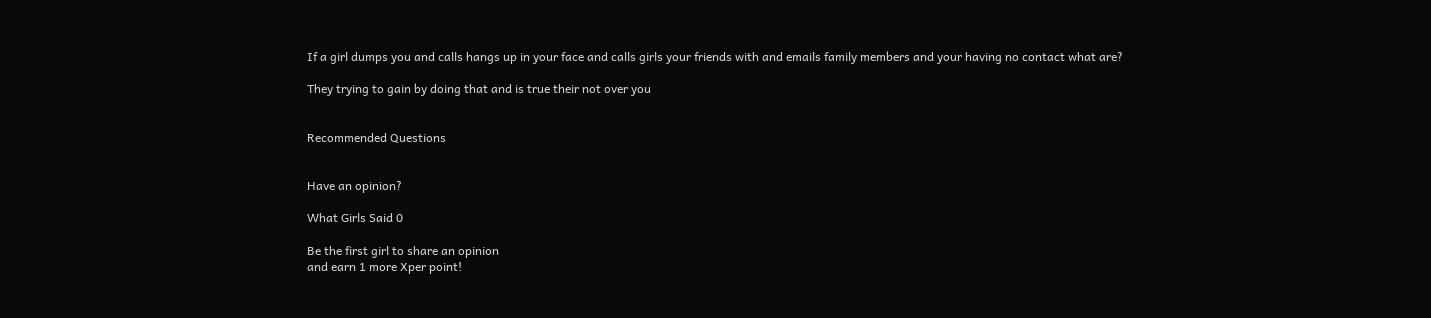If a girl dumps you and calls hangs up in your face and calls girls your friends with and emails family members and your having no contact what are?

They trying to gain by doing that and is true their not over you


Recommended Questions


Have an opinion?

What Girls Said 0

Be the first girl to share an opinion
and earn 1 more Xper point!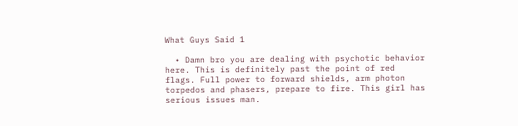What Guys Said 1

  • Damn bro you are dealing with psychotic behavior here. This is definitely past the point of red flags. Full power to forward shields, arm photon torpedos and phasers, prepare to fire. This girl has serious issues man.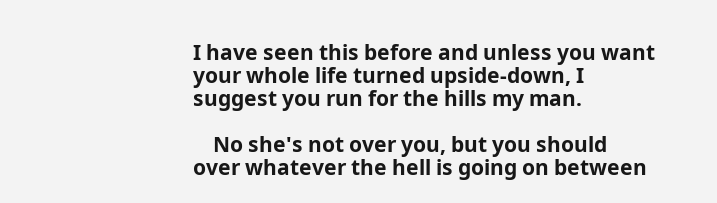I have seen this before and unless you want your whole life turned upside-down, I suggest you run for the hills my man.

    No she's not over you, but you should over whatever the hell is going on between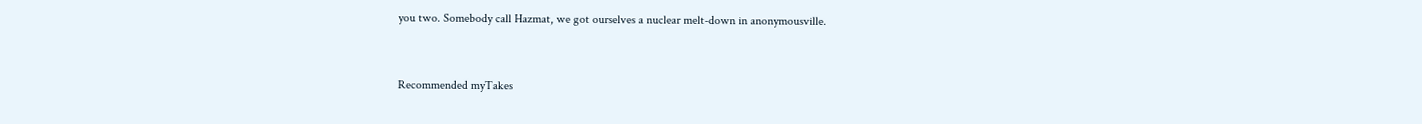you two. Somebody call Hazmat, we got ourselves a nuclear melt-down in anonymousville.


Recommended myTakes